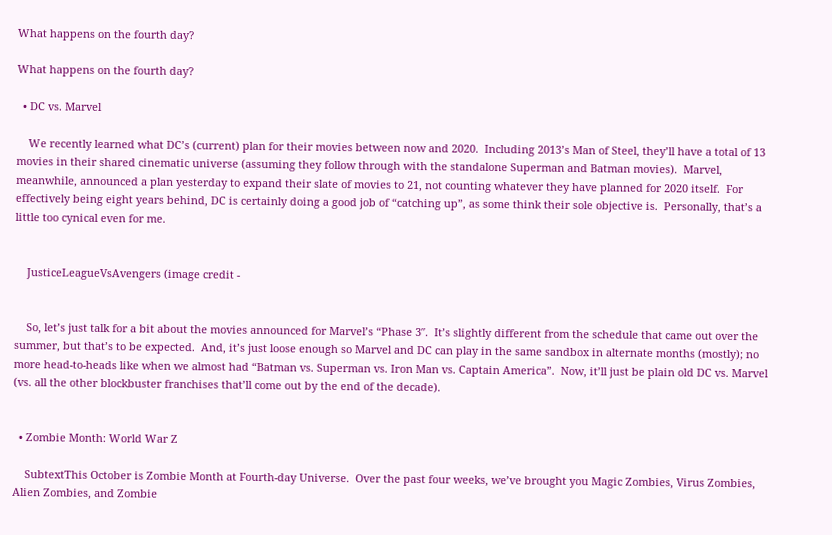What happens on the fourth day?

What happens on the fourth day?

  • DC vs. Marvel

    We recently learned what DC’s (current) plan for their movies between now and 2020.  Including 2013’s Man of Steel, they’ll have a total of 13 movies in their shared cinematic universe (assuming they follow through with the standalone Superman and Batman movies).  Marvel, meanwhile, announced a plan yesterday to expand their slate of movies to 21, not counting whatever they have planned for 2020 itself.  For effectively being eight years behind, DC is certainly doing a good job of “catching up”, as some think their sole objective is.  Personally, that’s a little too cynical even for me.


    JusticeLeagueVsAvengers (image credit -


    So, let’s just talk for a bit about the movies announced for Marvel’s “Phase 3″.  It’s slightly different from the schedule that came out over the summer, but that’s to be expected.  And, it’s just loose enough so Marvel and DC can play in the same sandbox in alternate months (mostly); no more head-to-heads like when we almost had “Batman vs. Superman vs. Iron Man vs. Captain America”.  Now, it’ll just be plain old DC vs. Marvel (vs. all the other blockbuster franchises that’ll come out by the end of the decade).


  • Zombie Month: World War Z

    SubtextThis October is Zombie Month at Fourth-day Universe.  Over the past four weeks, we’ve brought you Magic Zombies, Virus Zombies, Alien Zombies, and Zombie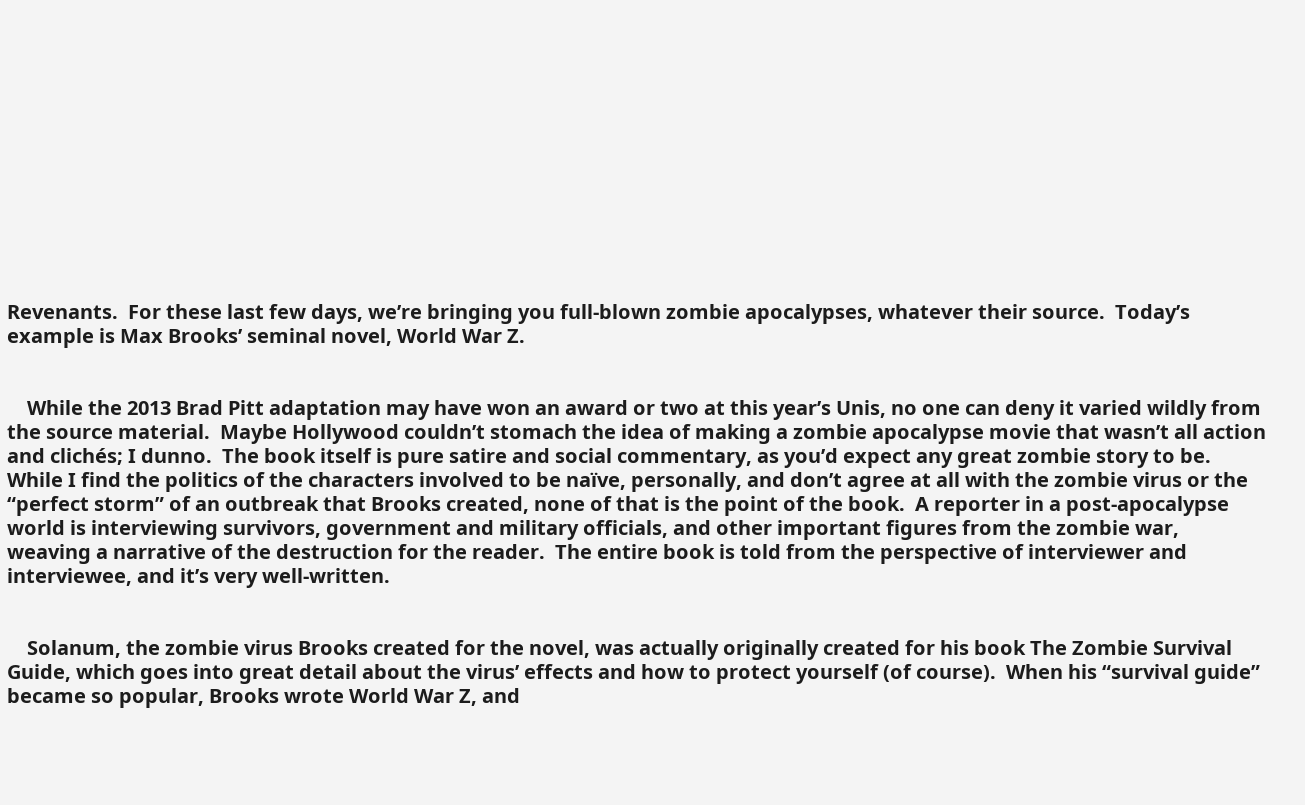Revenants.  For these last few days, we’re bringing you full-blown zombie apocalypses, whatever their source.  Today’s example is Max Brooks’ seminal novel, World War Z.


    While the 2013 Brad Pitt adaptation may have won an award or two at this year’s Unis, no one can deny it varied wildly from the source material.  Maybe Hollywood couldn’t stomach the idea of making a zombie apocalypse movie that wasn’t all action and clichés; I dunno.  The book itself is pure satire and social commentary, as you’d expect any great zombie story to be.  While I find the politics of the characters involved to be naïve, personally, and don’t agree at all with the zombie virus or the “perfect storm” of an outbreak that Brooks created, none of that is the point of the book.  A reporter in a post-apocalypse world is interviewing survivors, government and military officials, and other important figures from the zombie war, weaving a narrative of the destruction for the reader.  The entire book is told from the perspective of interviewer and interviewee, and it’s very well-written.


    Solanum, the zombie virus Brooks created for the novel, was actually originally created for his book The Zombie Survival Guide, which goes into great detail about the virus’ effects and how to protect yourself (of course).  When his “survival guide” became so popular, Brooks wrote World War Z, and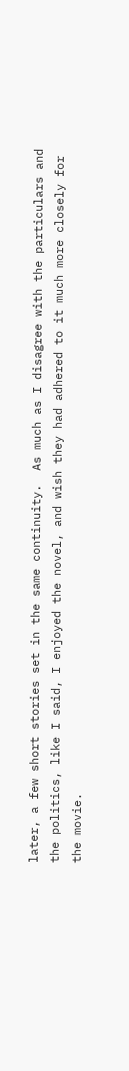later, a few short stories set in the same continuity.  As much as I disagree with the particulars and the politics, like I said, I enjoyed the novel, and wish they had adhered to it much more closely for the movie.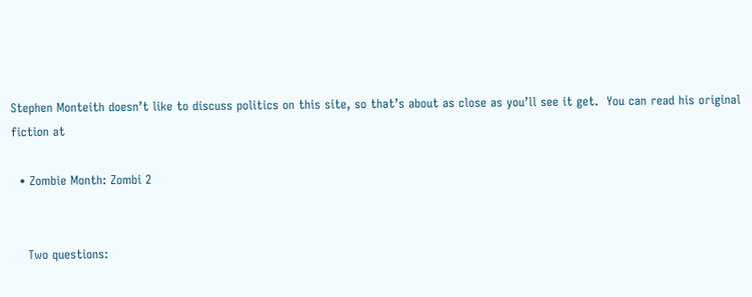Stephen Monteith doesn’t like to discuss politics on this site, so that’s about as close as you’ll see it get.  You can read his original fiction at

  • Zombie Month: Zombi 2


    Two questions: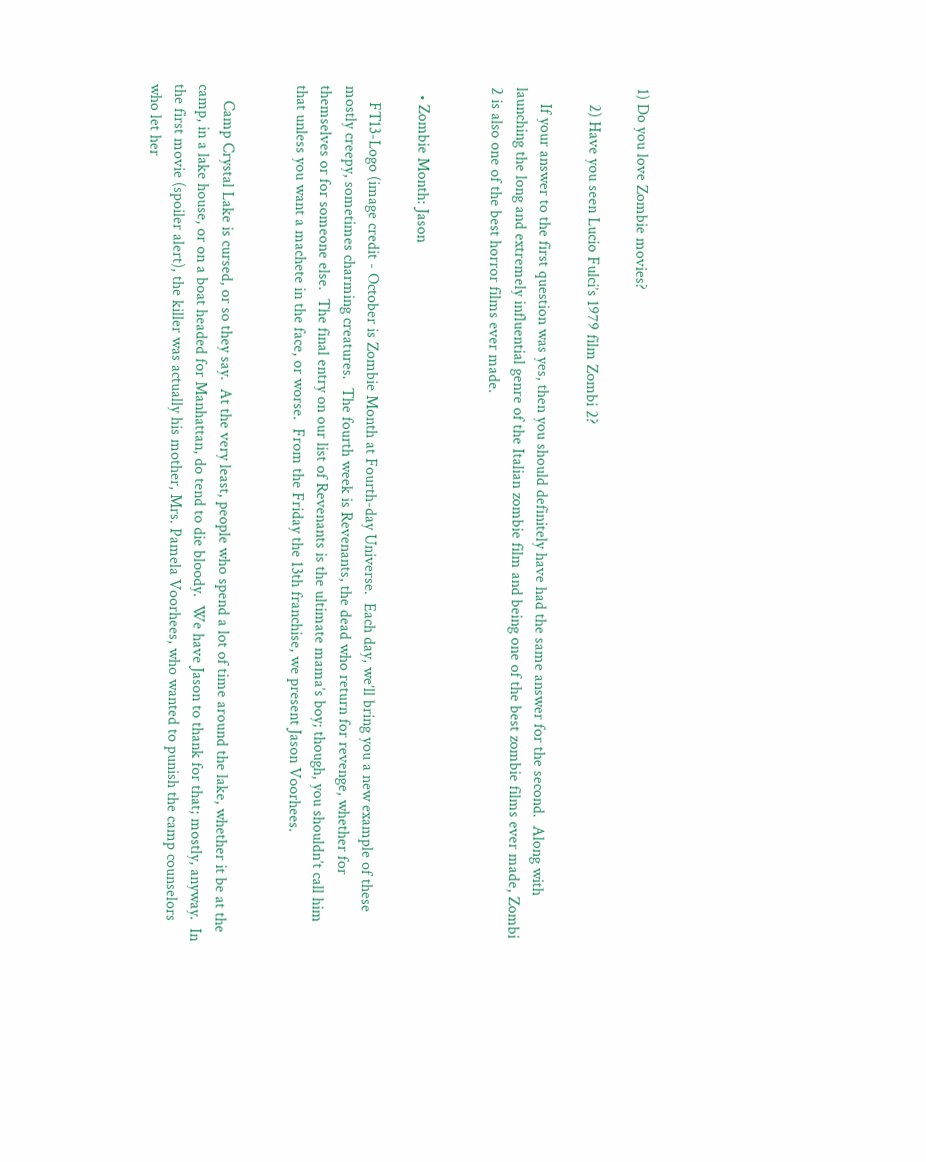1) Do you love Zombie movies?

    2) Have you seen Lucio Fulci’s 1979 film Zombi 2?

    If your answer to the first question was yes, then you should definitely have had the same answer for the second.  Along with launching the long and extremely influential genre of the Italian zombie film and being one of the best zombie films ever made, Zombi 2 is also one of the best horror films ever made.


  • Zombie Month: Jason

    FT13-Logo (image credit - October is Zombie Month at Fourth-day Universe.  Each day, we’ll bring you a new example of these mostly creepy, sometimes charming creatures.  The fourth week is Revenants, the dead who return for revenge, whether for themselves or for someone else.  The final entry on our list of Revenants is the ultimate mama’s boy; though, you shouldn’t call him that unless you want a machete in the face, or worse.  From the Friday the 13th franchise, we present Jason Voorhees.


    Camp Crystal Lake is cursed, or so they say.  At the very least, people who spend a lot of time around the lake, whether it be at the camp, in a lake house, or on a boat headed for Manhattan, do tend to die bloody.  We have Jason to thank for that; mostly, anyway.  In the first movie (spoiler alert), the killer was actually his mother, Mrs. Pamela Voorhees, who wanted to punish the camp counselors who let her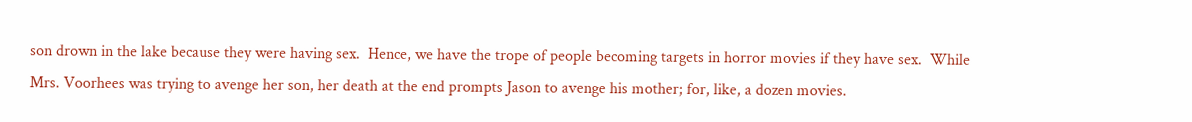son drown in the lake because they were having sex.  Hence, we have the trope of people becoming targets in horror movies if they have sex.  While Mrs. Voorhees was trying to avenge her son, her death at the end prompts Jason to avenge his mother; for, like, a dozen movies.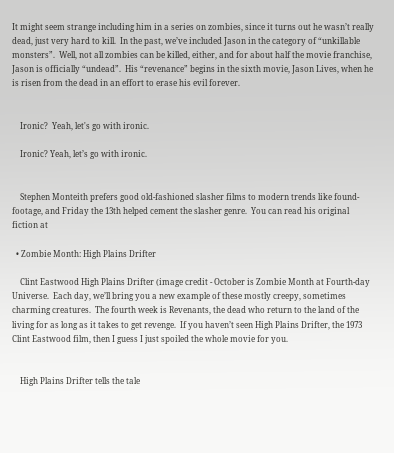It might seem strange including him in a series on zombies, since it turns out he wasn’t really dead, just very hard to kill.  In the past, we’ve included Jason in the category of “unkillable monsters”.  Well, not all zombies can be killed, either, and for about half the movie franchise, Jason is officially “undead”.  His “revenance” begins in the sixth movie, Jason Lives, when he is risen from the dead in an effort to erase his evil forever.


    Ironic?  Yeah, let's go with ironic.

    Ironic? Yeah, let’s go with ironic.


    Stephen Monteith prefers good old-fashioned slasher films to modern trends like found-footage, and Friday the 13th helped cement the slasher genre.  You can read his original fiction at

  • Zombie Month: High Plains Drifter

    Clint Eastwood High Plains Drifter (image credit - October is Zombie Month at Fourth-day Universe.  Each day, we’ll bring you a new example of these mostly creepy, sometimes charming creatures.  The fourth week is Revenants, the dead who return to the land of the living for as long as it takes to get revenge.  If you haven’t seen High Plains Drifter, the 1973 Clint Eastwood film, then I guess I just spoiled the whole movie for you.


    High Plains Drifter tells the tale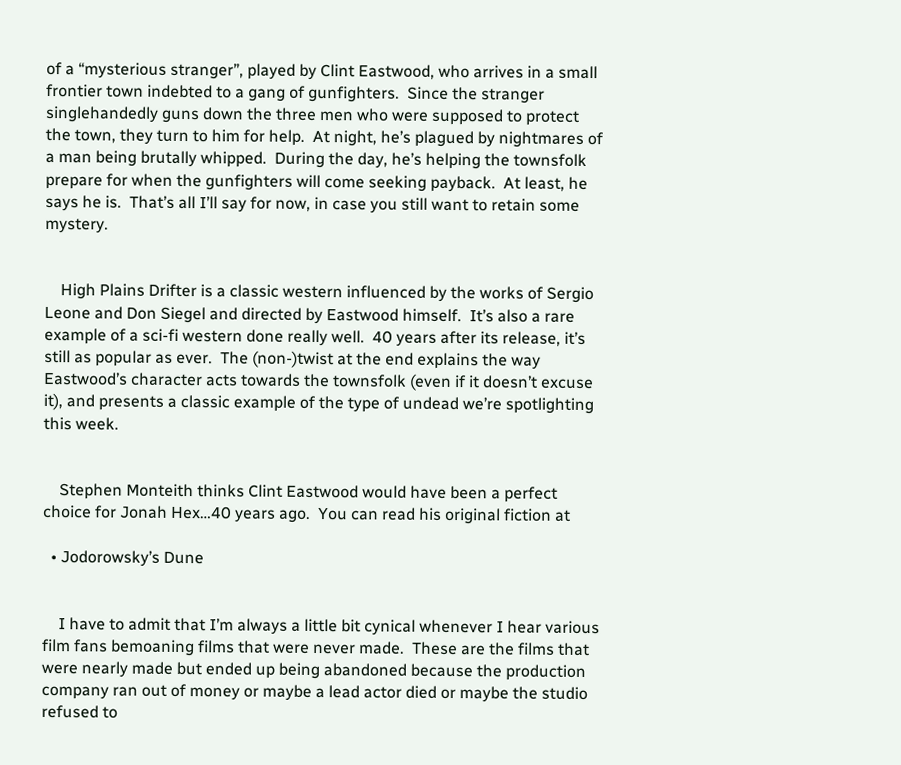of a “mysterious stranger”, played by Clint Eastwood, who arrives in a small frontier town indebted to a gang of gunfighters.  Since the stranger singlehandedly guns down the three men who were supposed to protect the town, they turn to him for help.  At night, he’s plagued by nightmares of a man being brutally whipped.  During the day, he’s helping the townsfolk prepare for when the gunfighters will come seeking payback.  At least, he says he is.  That’s all I’ll say for now, in case you still want to retain some mystery.


    High Plains Drifter is a classic western influenced by the works of Sergio Leone and Don Siegel and directed by Eastwood himself.  It’s also a rare example of a sci-fi western done really well.  40 years after its release, it’s still as popular as ever.  The (non-)twist at the end explains the way Eastwood’s character acts towards the townsfolk (even if it doesn’t excuse it), and presents a classic example of the type of undead we’re spotlighting this week.


    Stephen Monteith thinks Clint Eastwood would have been a perfect choice for Jonah Hex…40 years ago.  You can read his original fiction at

  • Jodorowsky’s Dune


    I have to admit that I’m always a little bit cynical whenever I hear various film fans bemoaning films that were never made.  These are the films that were nearly made but ended up being abandoned because the production company ran out of money or maybe a lead actor died or maybe the studio refused to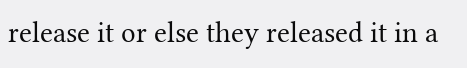release it or else they released it in a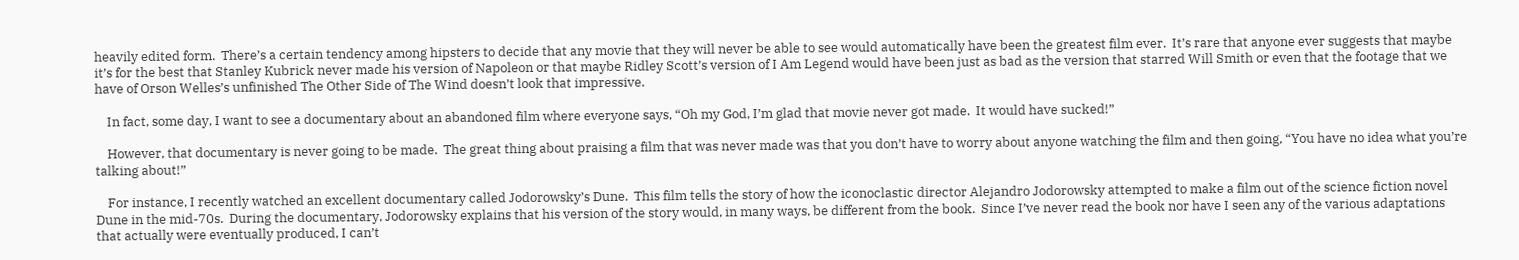heavily edited form.  There’s a certain tendency among hipsters to decide that any movie that they will never be able to see would automatically have been the greatest film ever.  It’s rare that anyone ever suggests that maybe it’s for the best that Stanley Kubrick never made his version of Napoleon or that maybe Ridley Scott’s version of I Am Legend would have been just as bad as the version that starred Will Smith or even that the footage that we have of Orson Welles’s unfinished The Other Side of The Wind doesn’t look that impressive.

    In fact, some day, I want to see a documentary about an abandoned film where everyone says, “Oh my God, I’m glad that movie never got made.  It would have sucked!”

    However, that documentary is never going to be made.  The great thing about praising a film that was never made was that you don’t have to worry about anyone watching the film and then going, “You have no idea what you’re talking about!”

    For instance, I recently watched an excellent documentary called Jodorowsky’s Dune.  This film tells the story of how the iconoclastic director Alejandro Jodorowsky attempted to make a film out of the science fiction novel Dune in the mid-70s.  During the documentary, Jodorowsky explains that his version of the story would, in many ways, be different from the book.  Since I’ve never read the book nor have I seen any of the various adaptations that actually were eventually produced, I can’t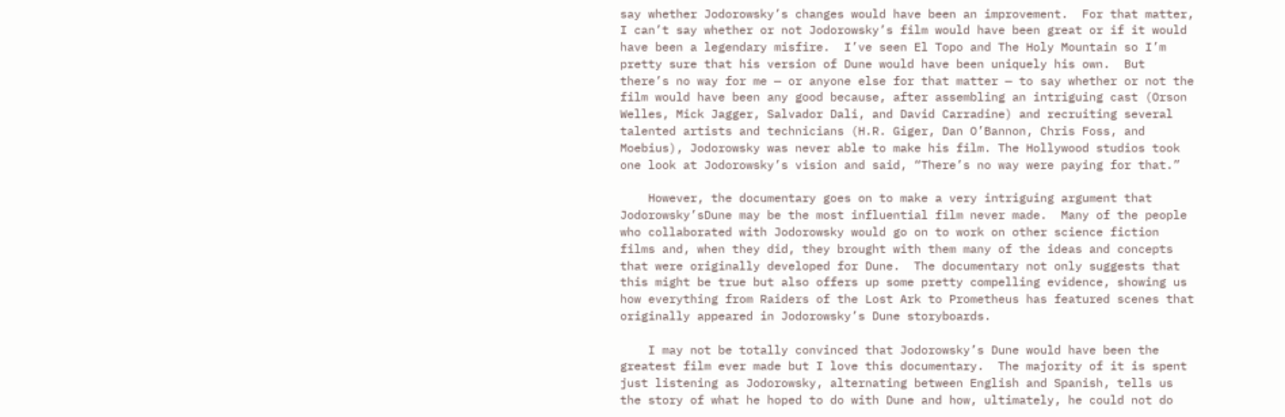say whether Jodorowsky’s changes would have been an improvement.  For that matter, I can’t say whether or not Jodorowsky’s film would have been great or if it would have been a legendary misfire.  I’ve seen El Topo and The Holy Mountain so I’m pretty sure that his version of Dune would have been uniquely his own.  But there’s no way for me — or anyone else for that matter — to say whether or not the film would have been any good because, after assembling an intriguing cast (Orson Welles, Mick Jagger, Salvador Dali, and David Carradine) and recruiting several talented artists and technicians (H.R. Giger, Dan O’Bannon, Chris Foss, and Moebius), Jodorowsky was never able to make his film. The Hollywood studios took one look at Jodorowsky’s vision and said, “There’s no way were paying for that.”

    However, the documentary goes on to make a very intriguing argument that Jodorowsky’sDune may be the most influential film never made.  Many of the people who collaborated with Jodorowsky would go on to work on other science fiction films and, when they did, they brought with them many of the ideas and concepts that were originally developed for Dune.  The documentary not only suggests that this might be true but also offers up some pretty compelling evidence, showing us how everything from Raiders of the Lost Ark to Prometheus has featured scenes that originally appeared in Jodorowsky’s Dune storyboards.

    I may not be totally convinced that Jodorowsky’s Dune would have been the greatest film ever made but I love this documentary.  The majority of it is spent just listening as Jodorowsky, alternating between English and Spanish, tells us the story of what he hoped to do with Dune and how, ultimately, he could not do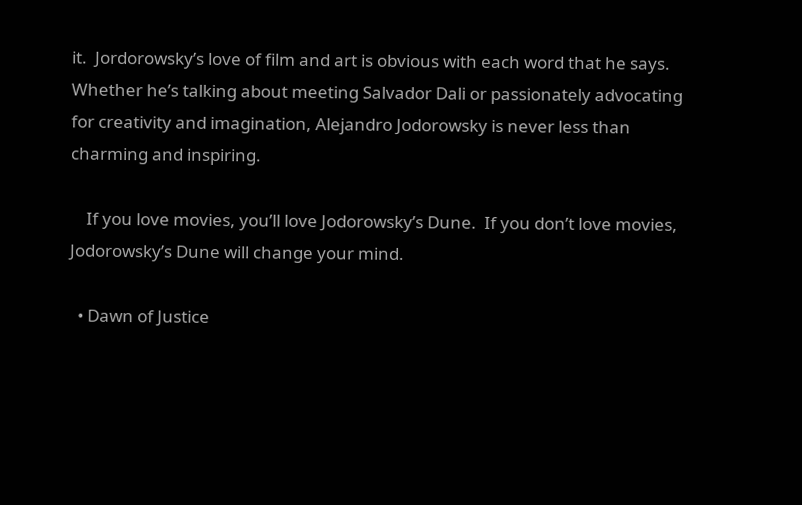it.  Jordorowsky’s love of film and art is obvious with each word that he says.  Whether he’s talking about meeting Salvador Dali or passionately advocating for creativity and imagination, Alejandro Jodorowsky is never less than charming and inspiring.

    If you love movies, you’ll love Jodorowsky’s Dune.  If you don’t love movies, Jodorowsky’s Dune will change your mind.

  • Dawn of Justice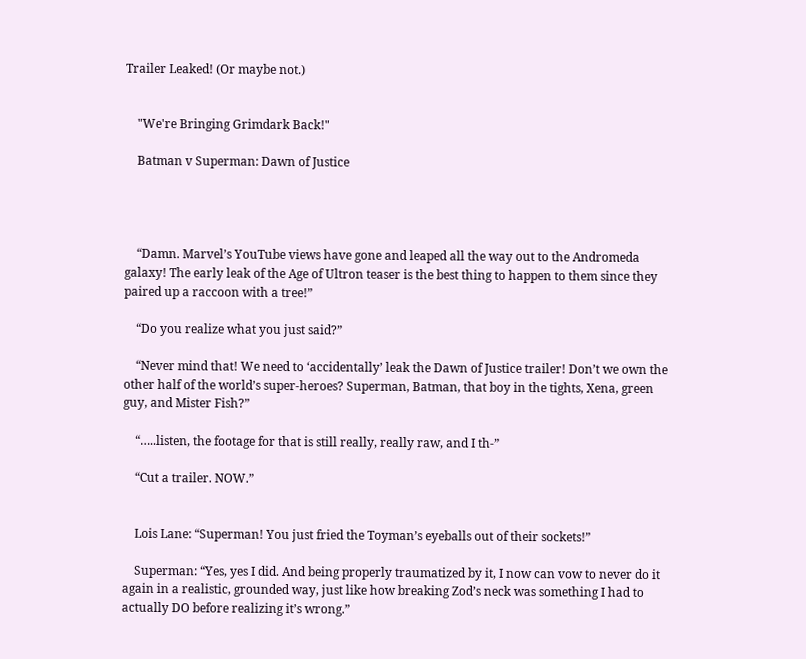Trailer Leaked! (Or maybe not.)


    "We're Bringing Grimdark Back!"

    Batman v Superman: Dawn of Justice




    “Damn. Marvel’s YouTube views have gone and leaped all the way out to the Andromeda galaxy! The early leak of the Age of Ultron teaser is the best thing to happen to them since they paired up a raccoon with a tree!”

    “Do you realize what you just said?”

    “Never mind that! We need to ‘accidentally’ leak the Dawn of Justice trailer! Don’t we own the other half of the world’s super-heroes? Superman, Batman, that boy in the tights, Xena, green guy, and Mister Fish?”

    “…..listen, the footage for that is still really, really raw, and I th-”

    “Cut a trailer. NOW.”


    Lois Lane: “Superman! You just fried the Toyman’s eyeballs out of their sockets!”

    Superman: “Yes, yes I did. And being properly traumatized by it, I now can vow to never do it again in a realistic, grounded way, just like how breaking Zod’s neck was something I had to actually DO before realizing it’s wrong.”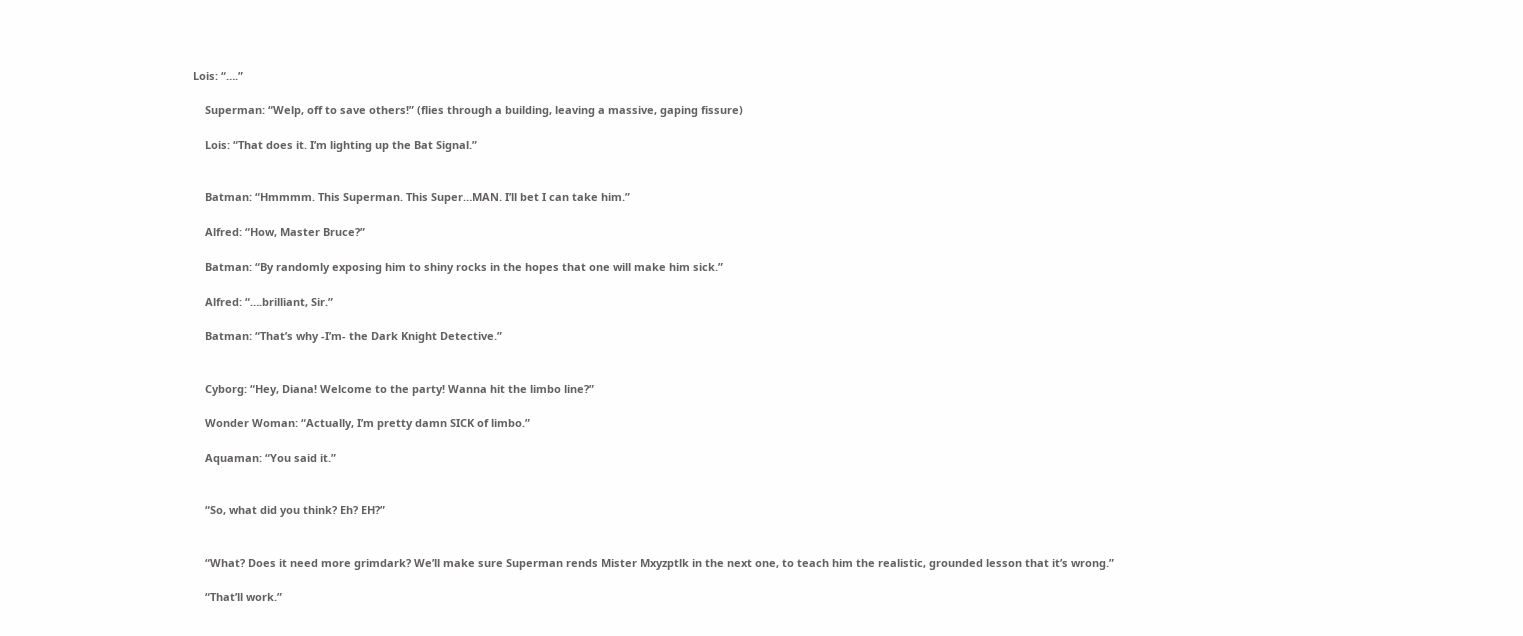Lois: “….”

    Superman: “Welp, off to save others!” (flies through a building, leaving a massive, gaping fissure)

    Lois: “That does it. I’m lighting up the Bat Signal.”


    Batman: “Hmmmm. This Superman. This Super…MAN. I’ll bet I can take him.”

    Alfred: “How, Master Bruce?”

    Batman: “By randomly exposing him to shiny rocks in the hopes that one will make him sick.”

    Alfred: “….brilliant, Sir.”

    Batman: “That’s why -I’m- the Dark Knight Detective.”


    Cyborg: “Hey, Diana! Welcome to the party! Wanna hit the limbo line?”

    Wonder Woman: “Actually, I’m pretty damn SICK of limbo.”

    Aquaman: “You said it.”


    “So, what did you think? Eh? EH?”


    “What? Does it need more grimdark? We’ll make sure Superman rends Mister Mxyzptlk in the next one, to teach him the realistic, grounded lesson that it’s wrong.”

    “That’ll work.”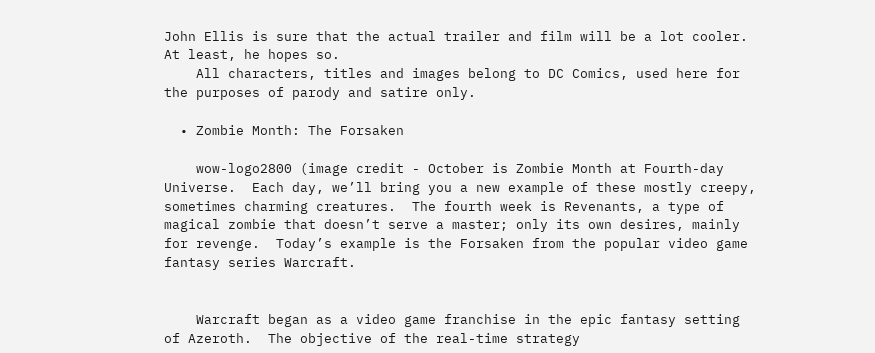John Ellis is sure that the actual trailer and film will be a lot cooler.  At least, he hopes so.
    All characters, titles and images belong to DC Comics, used here for the purposes of parody and satire only.

  • Zombie Month: The Forsaken

    wow-logo2800 (image credit - October is Zombie Month at Fourth-day Universe.  Each day, we’ll bring you a new example of these mostly creepy, sometimes charming creatures.  The fourth week is Revenants, a type of magical zombie that doesn’t serve a master; only its own desires, mainly for revenge.  Today’s example is the Forsaken from the popular video game fantasy series Warcraft.


    Warcraft began as a video game franchise in the epic fantasy setting of Azeroth.  The objective of the real-time strategy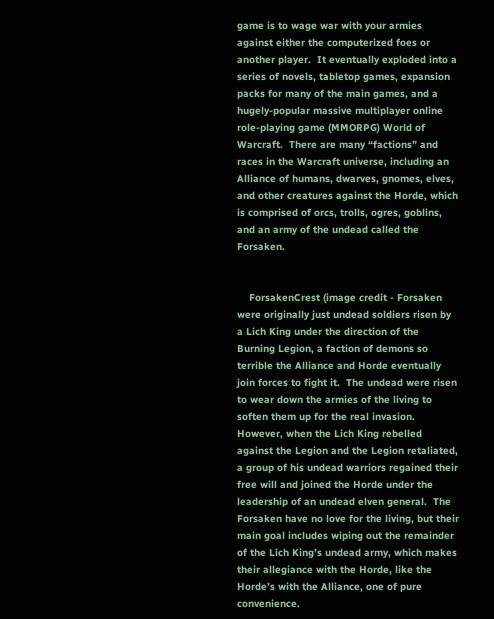game is to wage war with your armies against either the computerized foes or another player.  It eventually exploded into a series of novels, tabletop games, expansion packs for many of the main games, and a hugely-popular massive multiplayer online role-playing game (MMORPG) World of Warcraft.  There are many “factions” and races in the Warcraft universe, including an Alliance of humans, dwarves, gnomes, elves, and other creatures against the Horde, which is comprised of orcs, trolls, ogres, goblins, and an army of the undead called the Forsaken.


    ForsakenCrest (image credit - Forsaken were originally just undead soldiers risen by a Lich King under the direction of the Burning Legion, a faction of demons so terrible the Alliance and Horde eventually join forces to fight it.  The undead were risen to wear down the armies of the living to soften them up for the real invasion.  However, when the Lich King rebelled against the Legion and the Legion retaliated, a group of his undead warriors regained their free will and joined the Horde under the leadership of an undead elven general.  The Forsaken have no love for the living, but their main goal includes wiping out the remainder of the Lich King’s undead army, which makes their allegiance with the Horde, like the Horde’s with the Alliance, one of pure convenience.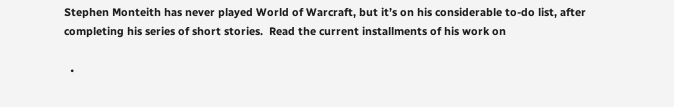Stephen Monteith has never played World of Warcraft, but it’s on his considerable to-do list, after completing his series of short stories.  Read the current installments of his work on

  •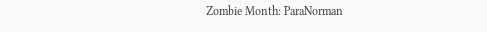Zombie Month: ParaNorman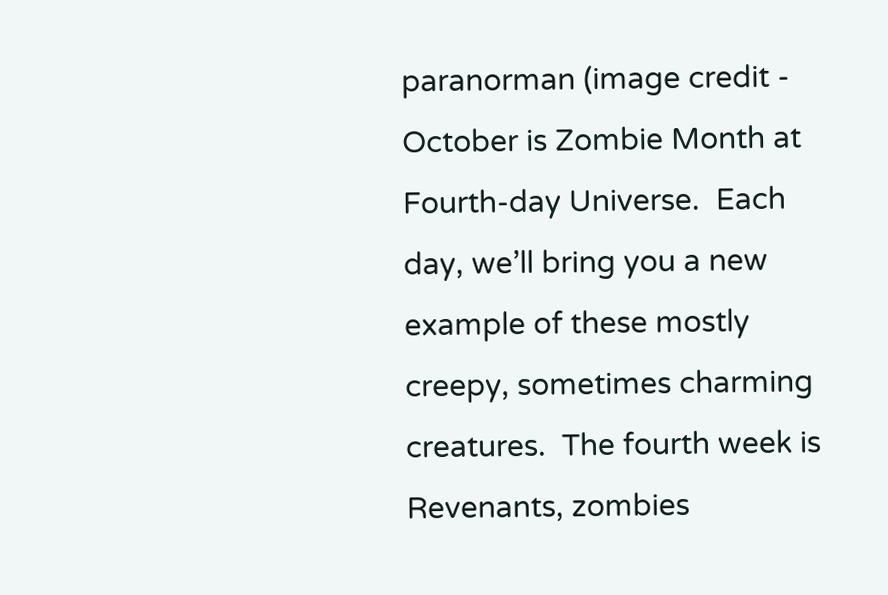paranorman (image credit - October is Zombie Month at Fourth-day Universe.  Each day, we’ll bring you a new example of these mostly creepy, sometimes charming creatures.  The fourth week is Revenants, zombies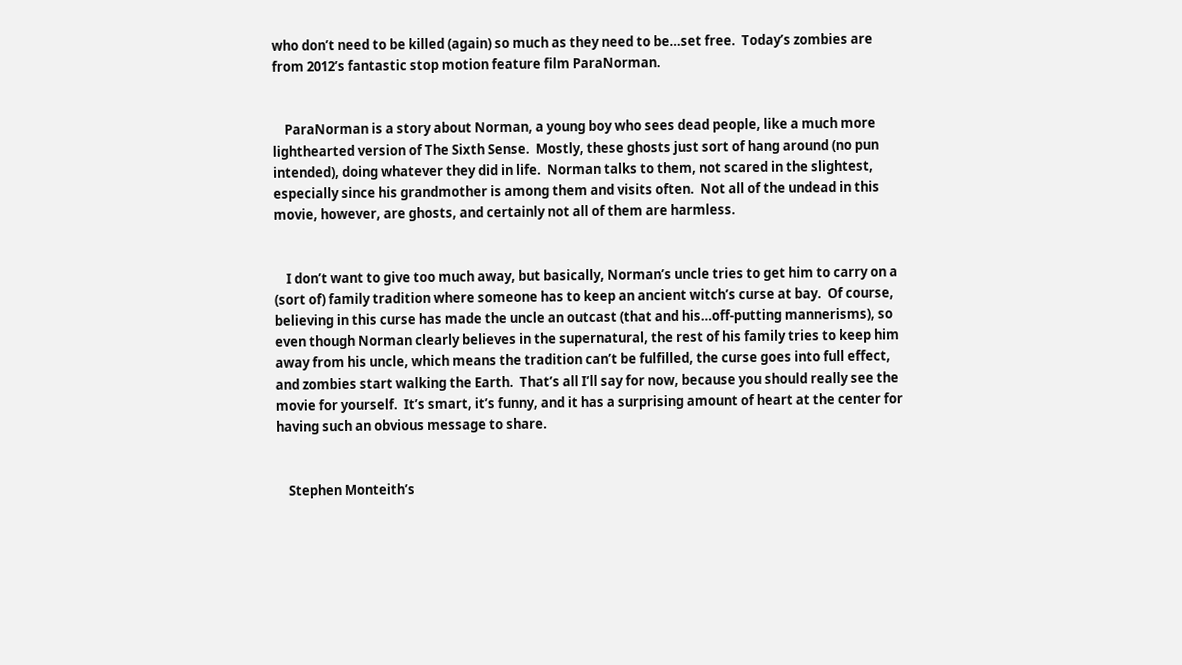who don’t need to be killed (again) so much as they need to be…set free.  Today’s zombies are from 2012’s fantastic stop motion feature film ParaNorman.


    ParaNorman is a story about Norman, a young boy who sees dead people, like a much more lighthearted version of The Sixth Sense.  Mostly, these ghosts just sort of hang around (no pun intended), doing whatever they did in life.  Norman talks to them, not scared in the slightest, especially since his grandmother is among them and visits often.  Not all of the undead in this movie, however, are ghosts, and certainly not all of them are harmless.


    I don’t want to give too much away, but basically, Norman’s uncle tries to get him to carry on a (sort of) family tradition where someone has to keep an ancient witch’s curse at bay.  Of course, believing in this curse has made the uncle an outcast (that and his…off-putting mannerisms), so even though Norman clearly believes in the supernatural, the rest of his family tries to keep him away from his uncle, which means the tradition can’t be fulfilled, the curse goes into full effect, and zombies start walking the Earth.  That’s all I’ll say for now, because you should really see the movie for yourself.  It’s smart, it’s funny, and it has a surprising amount of heart at the center for having such an obvious message to share.


    Stephen Monteith’s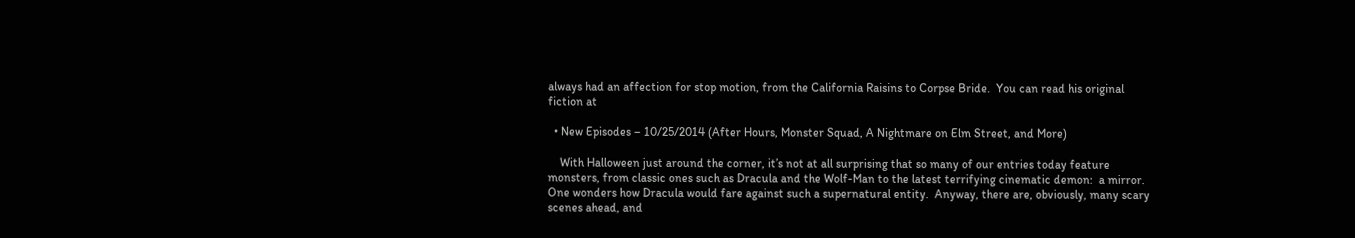always had an affection for stop motion, from the California Raisins to Corpse Bride.  You can read his original fiction at

  • New Episodes – 10/25/2014 (After Hours, Monster Squad, A Nightmare on Elm Street, and More)

    With Halloween just around the corner, it’s not at all surprising that so many of our entries today feature monsters, from classic ones such as Dracula and the Wolf-Man to the latest terrifying cinematic demon:  a mirror.  One wonders how Dracula would fare against such a supernatural entity.  Anyway, there are, obviously, many scary scenes ahead, and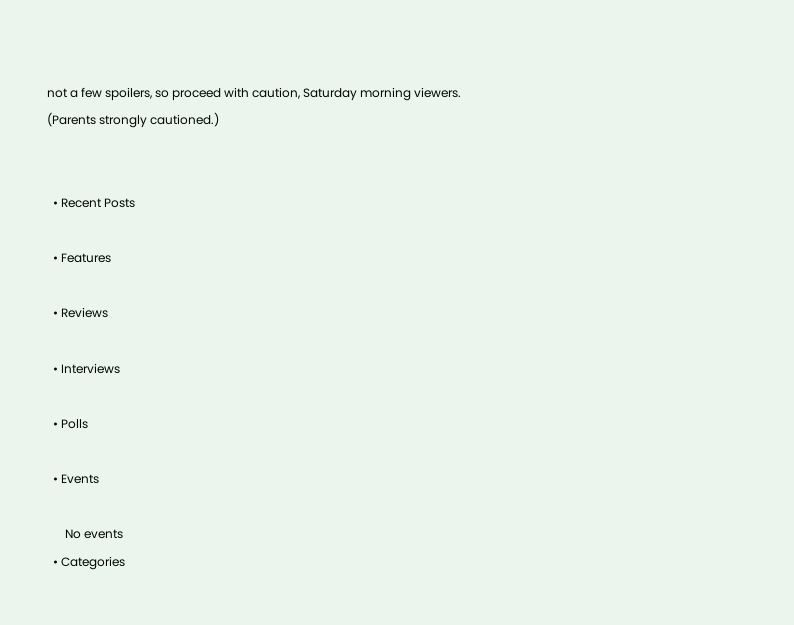not a few spoilers, so proceed with caution, Saturday morning viewers.  (Parents strongly cautioned.)


  • Recent Posts

  • Features

  • Reviews

  • Interviews

  • Polls

  • Events

      No events
  • Categories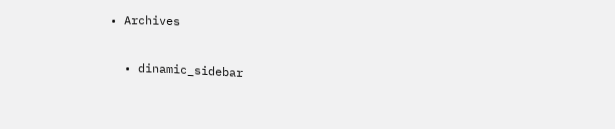• Archives

  • dinamic_sidebar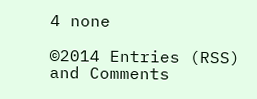4 none

©2014 Entries (RSS) and Comments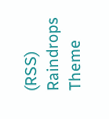(RSS)  Raindrops Theme